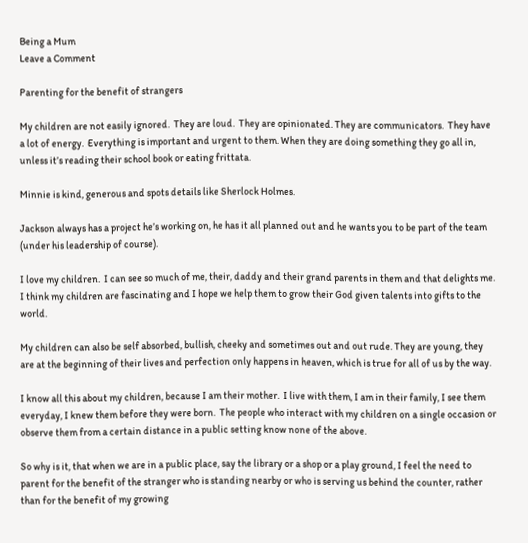Being a Mum
Leave a Comment

Parenting for the benefit of strangers

My children are not easily ignored.  They are loud.  They are opinionated. They are communicators.  They have a lot of energy.  Everything is important and urgent to them. When they are doing something they go all in, unless it’s reading their school book or eating frittata.

Minnie is kind, generous and spots details like Sherlock Holmes.

Jackson always has a project he’s working on, he has it all planned out and he wants you to be part of the team (under his leadership of course).

I love my children.  I can see so much of me, their, daddy and their grand parents in them and that delights me.  I think my children are fascinating and I hope we help them to grow their God given talents into gifts to the world.

My children can also be self absorbed, bullish, cheeky and sometimes out and out rude. They are young, they are at the beginning of their lives and perfection only happens in heaven, which is true for all of us by the way.

I know all this about my children, because I am their mother.  I live with them, I am in their family, I see them everyday, I knew them before they were born.  The people who interact with my children on a single occasion or observe them from a certain distance in a public setting know none of the above.

So why is it, that when we are in a public place, say the library or a shop or a play ground, I feel the need to parent for the benefit of the stranger who is standing nearby or who is serving us behind the counter, rather than for the benefit of my growing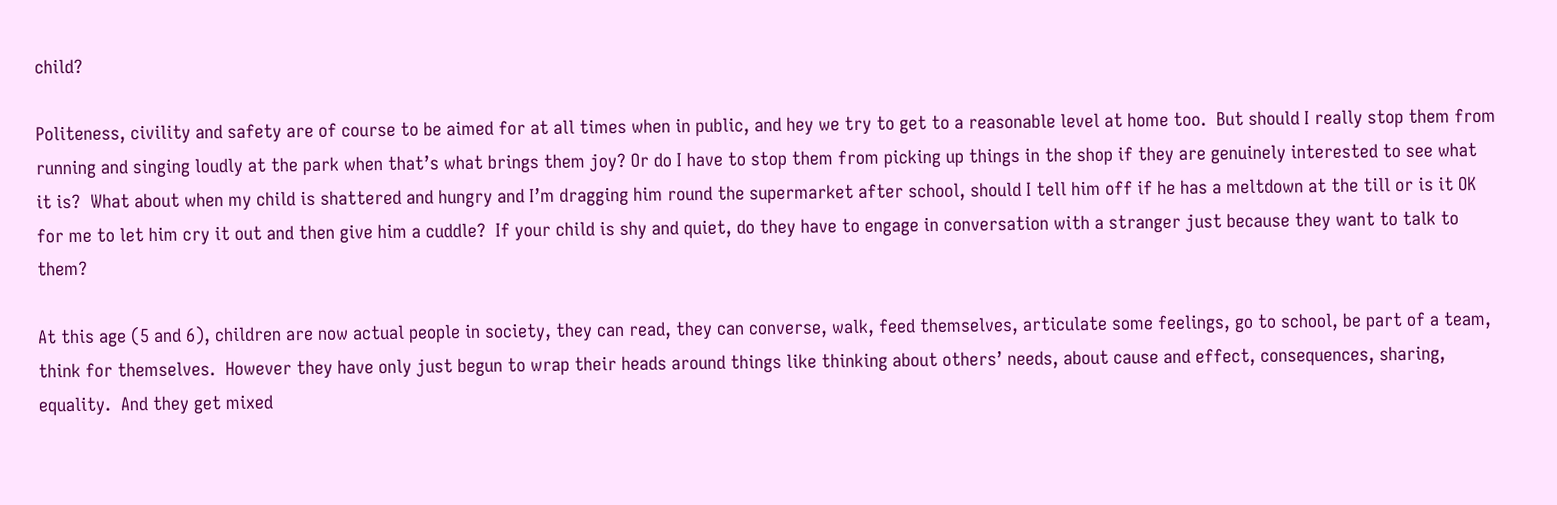child?

Politeness, civility and safety are of course to be aimed for at all times when in public, and hey we try to get to a reasonable level at home too.  But should I really stop them from running and singing loudly at the park when that’s what brings them joy? Or do I have to stop them from picking up things in the shop if they are genuinely interested to see what it is?  What about when my child is shattered and hungry and I’m dragging him round the supermarket after school, should I tell him off if he has a meltdown at the till or is it OK for me to let him cry it out and then give him a cuddle?  If your child is shy and quiet, do they have to engage in conversation with a stranger just because they want to talk to them?

At this age (5 and 6), children are now actual people in society, they can read, they can converse, walk, feed themselves, articulate some feelings, go to school, be part of a team, think for themselves.  However they have only just begun to wrap their heads around things like thinking about others’ needs, about cause and effect, consequences, sharing, equality.  And they get mixed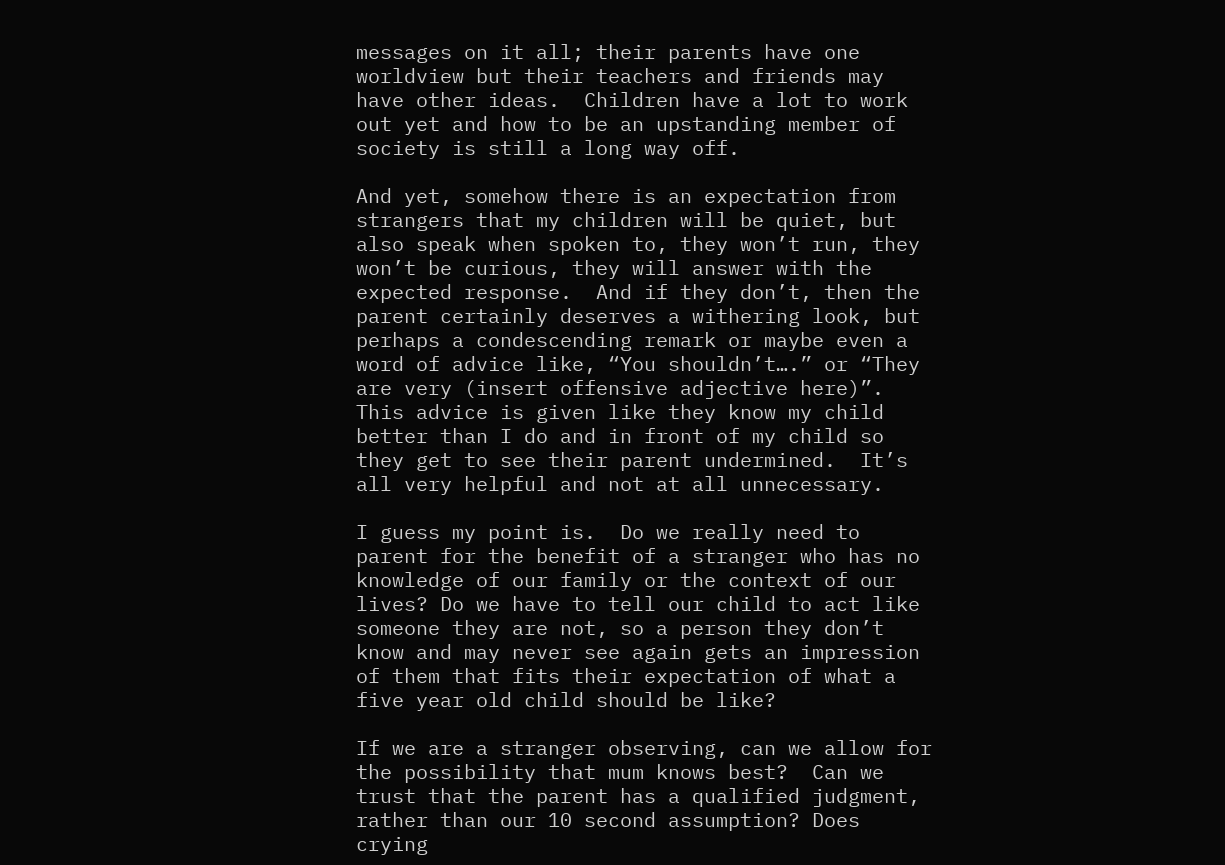messages on it all; their parents have one worldview but their teachers and friends may have other ideas.  Children have a lot to work out yet and how to be an upstanding member of society is still a long way off.

And yet, somehow there is an expectation from strangers that my children will be quiet, but also speak when spoken to, they won’t run, they won’t be curious, they will answer with the expected response.  And if they don’t, then the parent certainly deserves a withering look, but perhaps a condescending remark or maybe even a word of advice like, “You shouldn’t….” or “They are very (insert offensive adjective here)”.  This advice is given like they know my child better than I do and in front of my child so they get to see their parent undermined.  It’s all very helpful and not at all unnecessary.

I guess my point is.  Do we really need to parent for the benefit of a stranger who has no knowledge of our family or the context of our lives? Do we have to tell our child to act like someone they are not, so a person they don’t know and may never see again gets an impression of them that fits their expectation of what a five year old child should be like?

If we are a stranger observing, can we allow for the possibility that mum knows best?  Can we trust that the parent has a qualified judgment, rather than our 10 second assumption? Does crying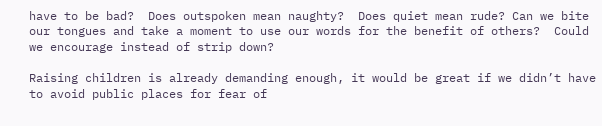have to be bad?  Does outspoken mean naughty?  Does quiet mean rude? Can we bite our tongues and take a moment to use our words for the benefit of others?  Could we encourage instead of strip down?

Raising children is already demanding enough, it would be great if we didn’t have to avoid public places for fear of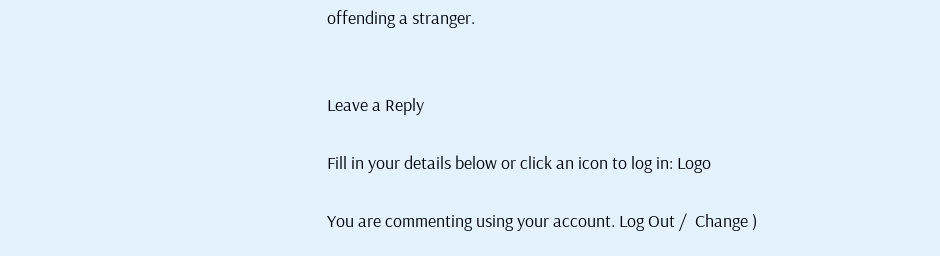offending a stranger.


Leave a Reply

Fill in your details below or click an icon to log in: Logo

You are commenting using your account. Log Out /  Change )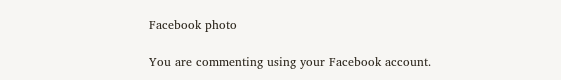Facebook photo

You are commenting using your Facebook account.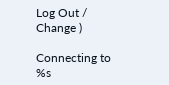Log Out /  Change )

Connecting to %s